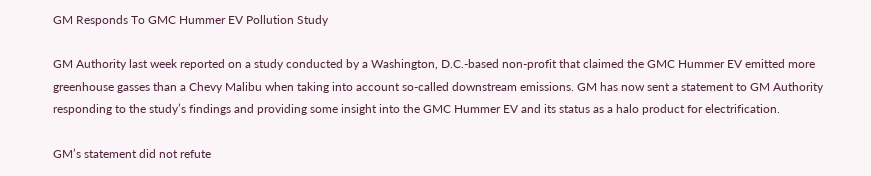GM Responds To GMC Hummer EV Pollution Study

GM Authority last week reported on a study conducted by a Washington, D.C.-based non-profit that claimed the GMC Hummer EV emitted more greenhouse gasses than a Chevy Malibu when taking into account so-called downstream emissions. GM has now sent a statement to GM Authority responding to the study’s findings and providing some insight into the GMC Hummer EV and its status as a halo product for electrification.

GM’s statement did not refute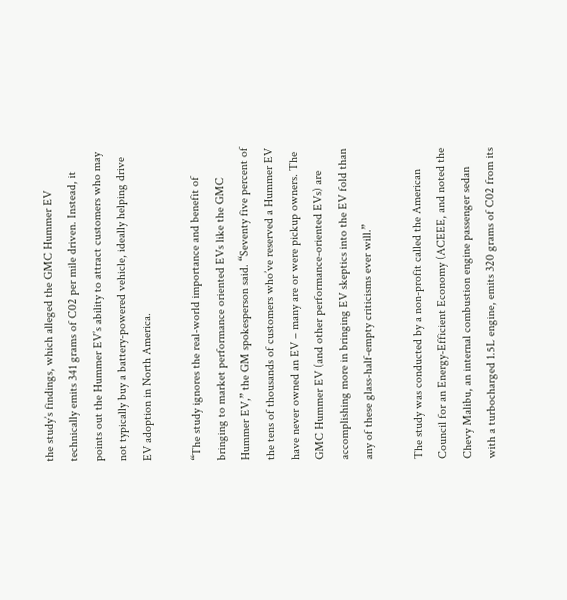the study’s findings, which alleged the GMC Hummer EV technically emits 341 grams of C02 per mile driven. Instead, it points out the Hummer EV’s ability to attract customers who may not typically buy a battery-powered vehicle, ideally helping drive EV adoption in North America.

“The study ignores the real-world importance and benefit of bringing to market performance oriented EVs like the GMC Hummer EV,” the GM spokesperson said. “Seventy five percent of the tens of thousands of customers who’ve reserved a Hummer EV have never owned an EV – many are or were pickup owners. The GMC Hummer EV (and other performance-oriented EVs) are accomplishing more in bringing EV skeptics into the EV fold than any of these glass-half-empty criticisms ever will.”

The study was conducted by a non-profit called the American Council for an Energy-Efficient Economy (ACEEE, and noted the Chevy Malibu, an internal combustion engine passenger sedan with a turbocharged 1.5L engine, emits 320 grams of C02 from its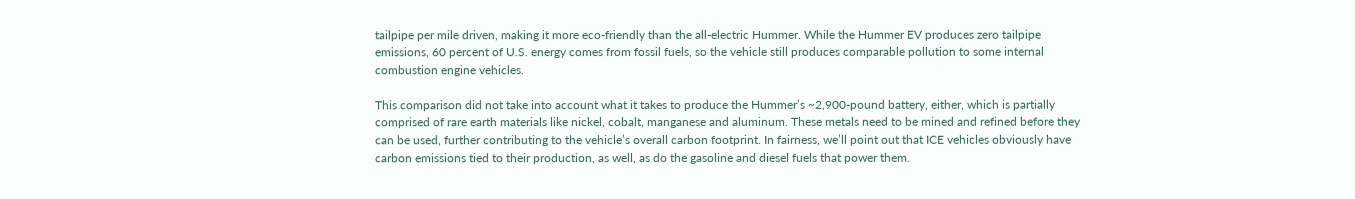tailpipe per mile driven, making it more eco-friendly than the all-electric Hummer. While the Hummer EV produces zero tailpipe emissions, 60 percent of U.S. energy comes from fossil fuels, so the vehicle still produces comparable pollution to some internal combustion engine vehicles.

This comparison did not take into account what it takes to produce the Hummer’s ~2,900-pound battery, either, which is partially comprised of rare earth materials like nickel, cobalt, manganese and aluminum. These metals need to be mined and refined before they can be used, further contributing to the vehicle’s overall carbon footprint. In fairness, we’ll point out that ICE vehicles obviously have carbon emissions tied to their production, as well, as do the gasoline and diesel fuels that power them.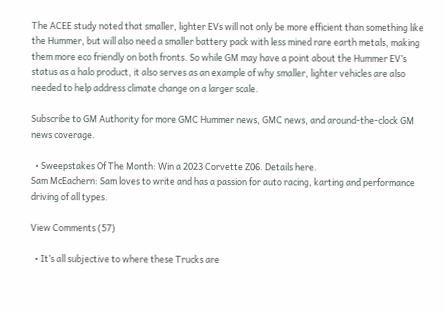The ACEE study noted that smaller, lighter EVs will not only be more efficient than something like the Hummer, but will also need a smaller battery pack with less mined rare earth metals, making them more eco friendly on both fronts. So while GM may have a point about the Hummer EV’s status as a halo product, it also serves as an example of why smaller, lighter vehicles are also needed to help address climate change on a larger scale.

Subscribe to GM Authority for more GMC Hummer news, GMC news, and around-the-clock GM news coverage.

  • Sweepstakes Of The Month: Win a 2023 Corvette Z06. Details here.
Sam McEachern: Sam loves to write and has a passion for auto racing, karting and performance driving of all types.

View Comments (57)

  • It’s all subjective to where these Trucks are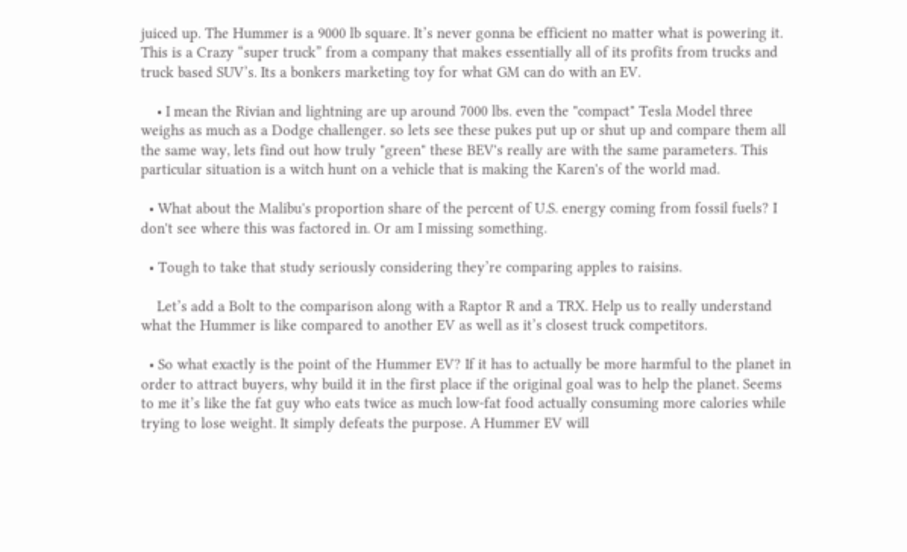juiced up. The Hummer is a 9000 lb square. It’s never gonna be efficient no matter what is powering it. This is a Crazy “super truck” from a company that makes essentially all of its profits from trucks and truck based SUV’s. Its a bonkers marketing toy for what GM can do with an EV.

    • I mean the Rivian and lightning are up around 7000 lbs. even the "compact" Tesla Model three weighs as much as a Dodge challenger. so lets see these pukes put up or shut up and compare them all the same way, lets find out how truly "green" these BEV's really are with the same parameters. This particular situation is a witch hunt on a vehicle that is making the Karen's of the world mad.

  • What about the Malibu's proportion share of the percent of U.S. energy coming from fossil fuels? I don't see where this was factored in. Or am I missing something.

  • Tough to take that study seriously considering they’re comparing apples to raisins.

    Let’s add a Bolt to the comparison along with a Raptor R and a TRX. Help us to really understand what the Hummer is like compared to another EV as well as it’s closest truck competitors.

  • So what exactly is the point of the Hummer EV? If it has to actually be more harmful to the planet in order to attract buyers, why build it in the first place if the original goal was to help the planet. Seems to me it’s like the fat guy who eats twice as much low-fat food actually consuming more calories while trying to lose weight. It simply defeats the purpose. A Hummer EV will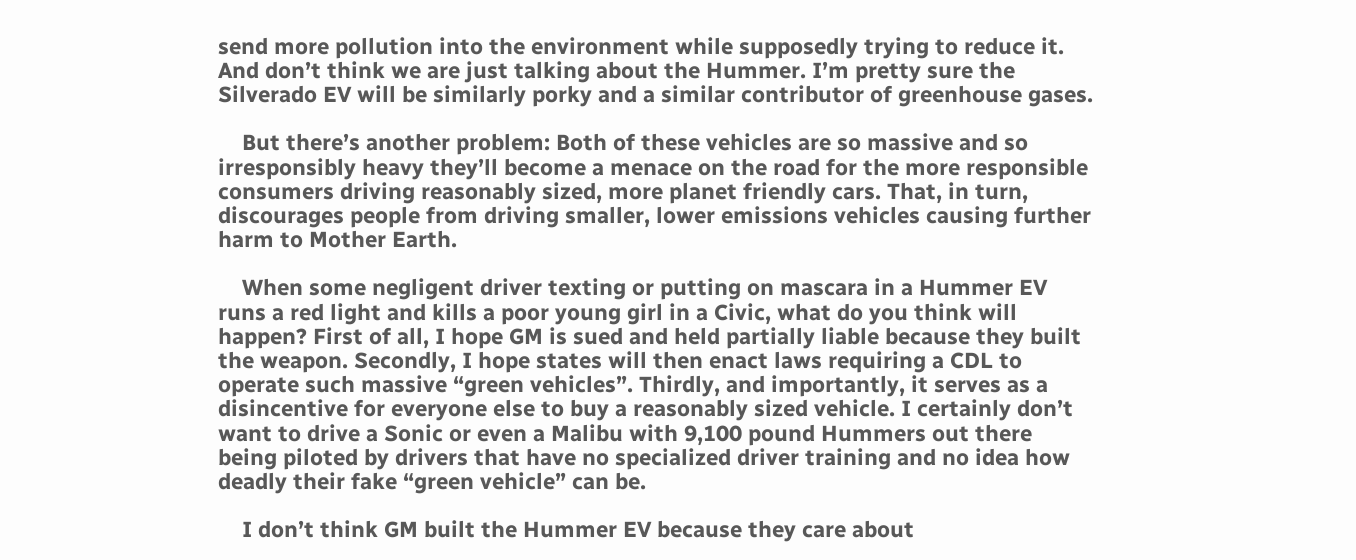send more pollution into the environment while supposedly trying to reduce it. And don’t think we are just talking about the Hummer. I’m pretty sure the Silverado EV will be similarly porky and a similar contributor of greenhouse gases.

    But there’s another problem: Both of these vehicles are so massive and so irresponsibly heavy they’ll become a menace on the road for the more responsible consumers driving reasonably sized, more planet friendly cars. That, in turn, discourages people from driving smaller, lower emissions vehicles causing further harm to Mother Earth.

    When some negligent driver texting or putting on mascara in a Hummer EV runs a red light and kills a poor young girl in a Civic, what do you think will happen? First of all, I hope GM is sued and held partially liable because they built the weapon. Secondly, I hope states will then enact laws requiring a CDL to operate such massive “green vehicles”. Thirdly, and importantly, it serves as a disincentive for everyone else to buy a reasonably sized vehicle. I certainly don’t want to drive a Sonic or even a Malibu with 9,100 pound Hummers out there being piloted by drivers that have no specialized driver training and no idea how deadly their fake “green vehicle” can be.

    I don’t think GM built the Hummer EV because they care about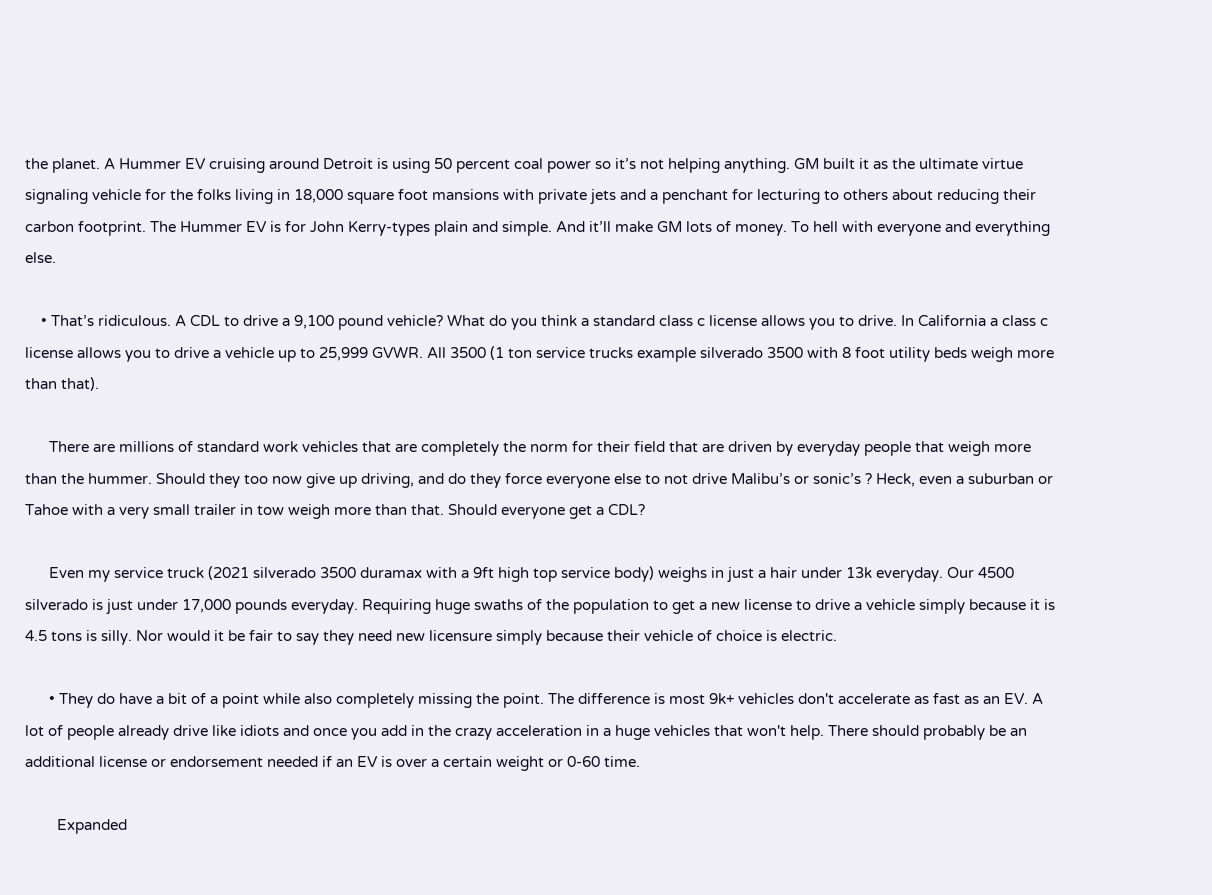the planet. A Hummer EV cruising around Detroit is using 50 percent coal power so it’s not helping anything. GM built it as the ultimate virtue signaling vehicle for the folks living in 18,000 square foot mansions with private jets and a penchant for lecturing to others about reducing their carbon footprint. The Hummer EV is for John Kerry-types plain and simple. And it’ll make GM lots of money. To hell with everyone and everything else.

    • That’s ridiculous. A CDL to drive a 9,100 pound vehicle? What do you think a standard class c license allows you to drive. In California a class c license allows you to drive a vehicle up to 25,999 GVWR. All 3500 (1 ton service trucks example silverado 3500 with 8 foot utility beds weigh more than that).

      There are millions of standard work vehicles that are completely the norm for their field that are driven by everyday people that weigh more than the hummer. Should they too now give up driving, and do they force everyone else to not drive Malibu’s or sonic’s ? Heck, even a suburban or Tahoe with a very small trailer in tow weigh more than that. Should everyone get a CDL?

      Even my service truck (2021 silverado 3500 duramax with a 9ft high top service body) weighs in just a hair under 13k everyday. Our 4500 silverado is just under 17,000 pounds everyday. Requiring huge swaths of the population to get a new license to drive a vehicle simply because it is 4.5 tons is silly. Nor would it be fair to say they need new licensure simply because their vehicle of choice is electric.

      • They do have a bit of a point while also completely missing the point. The difference is most 9k+ vehicles don't accelerate as fast as an EV. A lot of people already drive like idiots and once you add in the crazy acceleration in a huge vehicles that won't help. There should probably be an additional license or endorsement needed if an EV is over a certain weight or 0-60 time.

        Expanded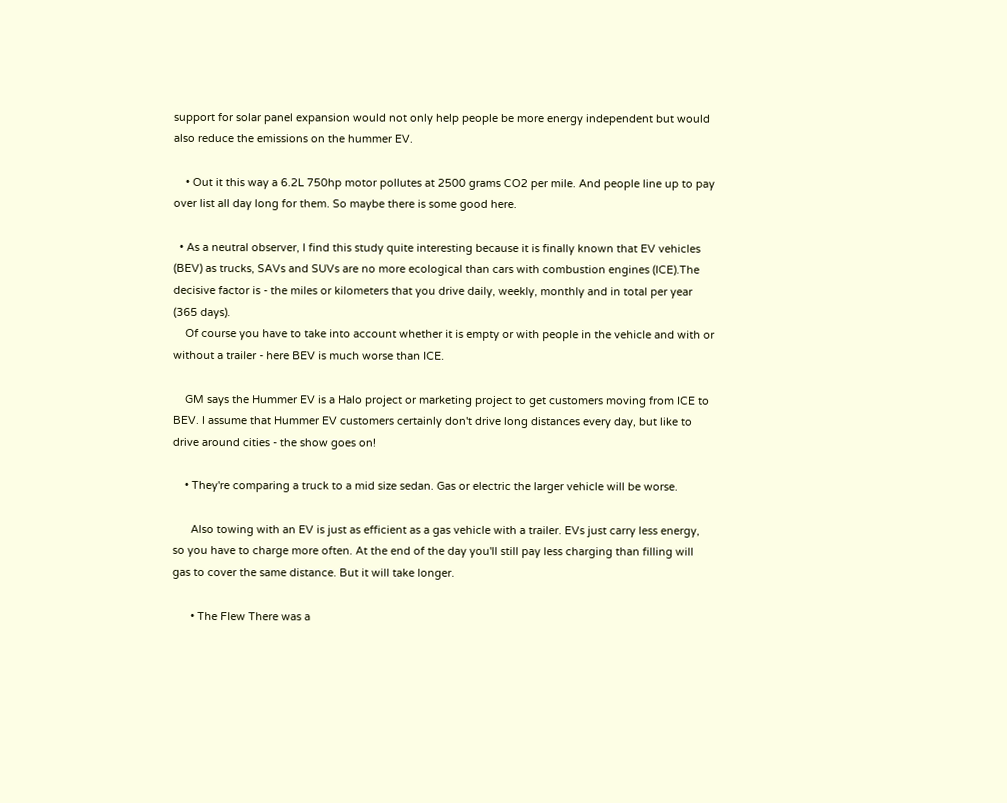support for solar panel expansion would not only help people be more energy independent but would also reduce the emissions on the hummer EV.

    • Out it this way a 6.2L 750hp motor pollutes at 2500 grams CO2 per mile. And people line up to pay over list all day long for them. So maybe there is some good here.

  • As a neutral observer, I find this study quite interesting because it is finally known that EV vehicles (BEV) as trucks, SAVs and SUVs are no more ecological than cars with combustion engines (ICE).The decisive factor is - the miles or kilometers that you drive daily, weekly, monthly and in total per year (365 days).
    Of course you have to take into account whether it is empty or with people in the vehicle and with or without a trailer - here BEV is much worse than ICE.

    GM says the Hummer EV is a Halo project or marketing project to get customers moving from ICE to BEV. I assume that Hummer EV customers certainly don't drive long distances every day, but like to drive around cities - the show goes on!

    • They're comparing a truck to a mid size sedan. Gas or electric the larger vehicle will be worse.

      Also towing with an EV is just as efficient as a gas vehicle with a trailer. EVs just carry less energy, so you have to charge more often. At the end of the day you'll still pay less charging than filling will gas to cover the same distance. But it will take longer.

      • The Flew There was a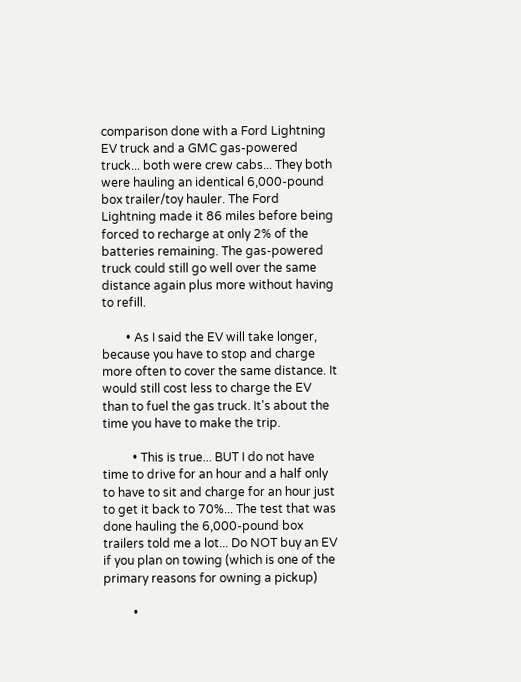comparison done with a Ford Lightning EV truck and a GMC gas-powered truck... both were crew cabs... They both were hauling an identical 6,000-pound box trailer/toy hauler. The Ford Lightning made it 86 miles before being forced to recharge at only 2% of the batteries remaining. The gas-powered truck could still go well over the same distance again plus more without having to refill.

        • As I said the EV will take longer, because you have to stop and charge more often to cover the same distance. It would still cost less to charge the EV than to fuel the gas truck. It's about the time you have to make the trip.

          • This is true... BUT I do not have time to drive for an hour and a half only to have to sit and charge for an hour just to get it back to 70%... The test that was done hauling the 6,000-pound box trailers told me a lot... Do NOT buy an EV if you plan on towing (which is one of the primary reasons for owning a pickup)

          •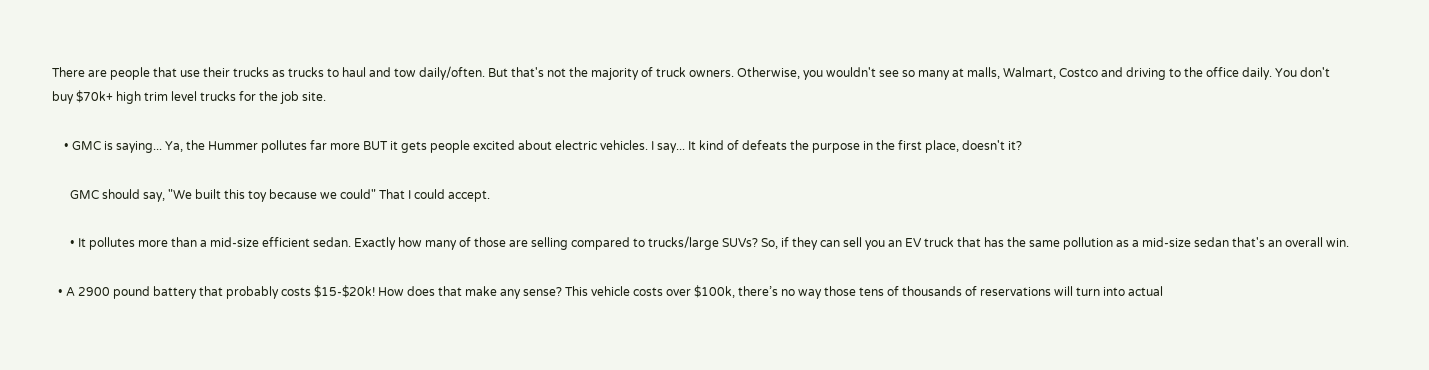There are people that use their trucks as trucks to haul and tow daily/often. But that's not the majority of truck owners. Otherwise, you wouldn't see so many at malls, Walmart, Costco and driving to the office daily. You don't buy $70k+ high trim level trucks for the job site.

    • GMC is saying... Ya, the Hummer pollutes far more BUT it gets people excited about electric vehicles. I say... It kind of defeats the purpose in the first place, doesn't it?

      GMC should say, "We built this toy because we could" That I could accept.

      • It pollutes more than a mid-size efficient sedan. Exactly how many of those are selling compared to trucks/large SUVs? So, if they can sell you an EV truck that has the same pollution as a mid-size sedan that's an overall win.

  • A 2900 pound battery that probably costs $15-$20k! How does that make any sense? This vehicle costs over $100k, there’s no way those tens of thousands of reservations will turn into actual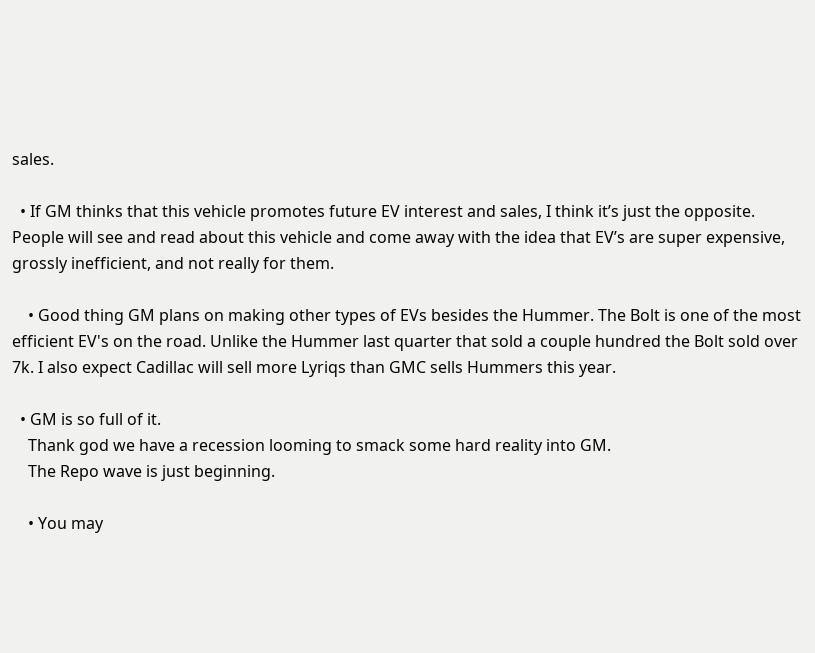sales.

  • If GM thinks that this vehicle promotes future EV interest and sales, I think it’s just the opposite. People will see and read about this vehicle and come away with the idea that EV’s are super expensive, grossly inefficient, and not really for them.

    • Good thing GM plans on making other types of EVs besides the Hummer. The Bolt is one of the most efficient EV's on the road. Unlike the Hummer last quarter that sold a couple hundred the Bolt sold over 7k. I also expect Cadillac will sell more Lyriqs than GMC sells Hummers this year.

  • GM is so full of it.
    Thank god we have a recession looming to smack some hard reality into GM.
    The Repo wave is just beginning.

    • You may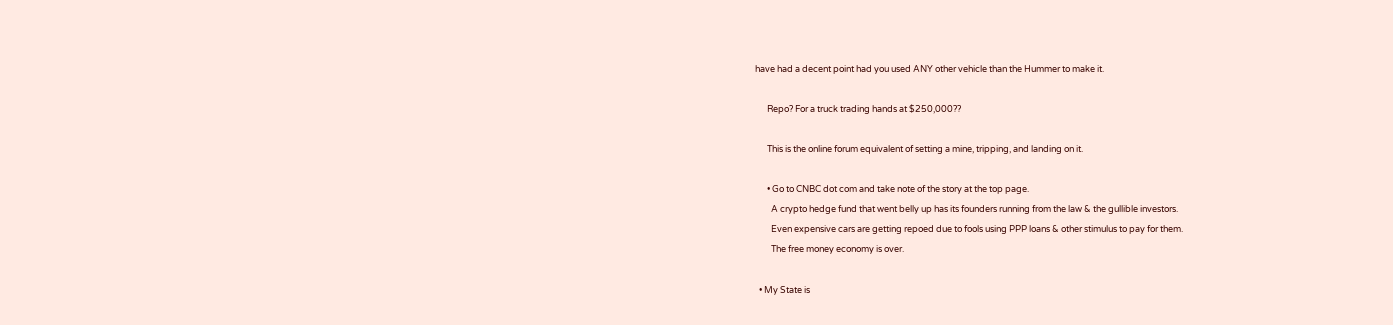have had a decent point had you used ANY other vehicle than the Hummer to make it.

      Repo? For a truck trading hands at $250,000??

      This is the online forum equivalent of setting a mine, tripping, and landing on it.

      • Go to CNBC dot com and take note of the story at the top page.
        A crypto hedge fund that went belly up has its founders running from the law & the gullible investors.
        Even expensive cars are getting repoed due to fools using PPP loans & other stimulus to pay for them.
        The free money economy is over.

  • My State is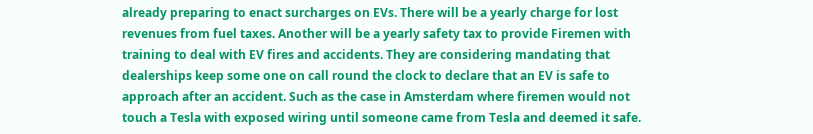already preparing to enact surcharges on EVs. There will be a yearly charge for lost revenues from fuel taxes. Another will be a yearly safety tax to provide Firemen with training to deal with EV fires and accidents. They are considering mandating that dealerships keep some one on call round the clock to declare that an EV is safe to approach after an accident. Such as the case in Amsterdam where firemen would not touch a Tesla with exposed wiring until someone came from Tesla and deemed it safe.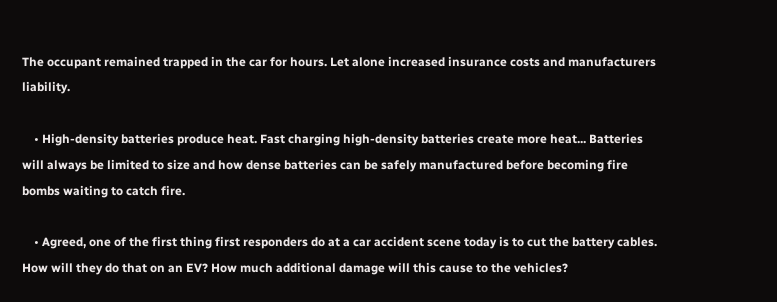The occupant remained trapped in the car for hours. Let alone increased insurance costs and manufacturers liability.

    • High-density batteries produce heat. Fast charging high-density batteries create more heat... Batteries will always be limited to size and how dense batteries can be safely manufactured before becoming fire bombs waiting to catch fire.

    • Agreed, one of the first thing first responders do at a car accident scene today is to cut the battery cables. How will they do that on an EV? How much additional damage will this cause to the vehicles?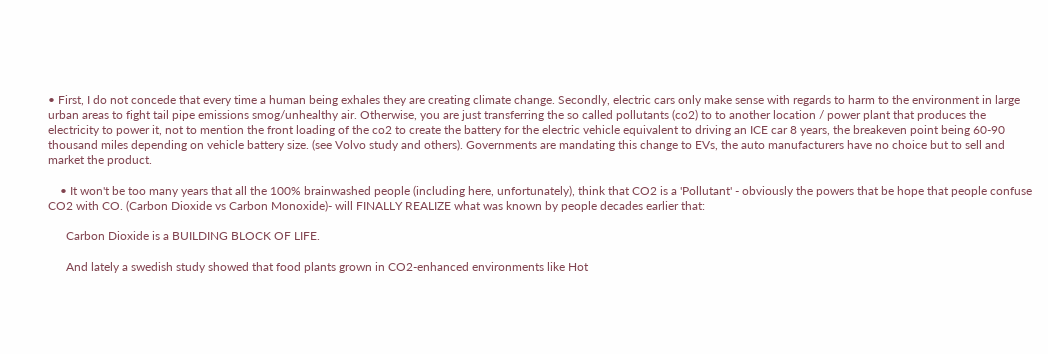• First, I do not concede that every time a human being exhales they are creating climate change. Secondly, electric cars only make sense with regards to harm to the environment in large urban areas to fight tail pipe emissions smog/unhealthy air. Otherwise, you are just transferring the so called pollutants (co2) to to another location / power plant that produces the electricity to power it, not to mention the front loading of the co2 to create the battery for the electric vehicle equivalent to driving an ICE car 8 years, the breakeven point being 60-90 thousand miles depending on vehicle battery size. (see Volvo study and others). Governments are mandating this change to EVs, the auto manufacturers have no choice but to sell and market the product.

    • It won't be too many years that all the 100% brainwashed people (including here, unfortunately), think that CO2 is a 'Pollutant' - obviously the powers that be hope that people confuse CO2 with CO. (Carbon Dioxide vs Carbon Monoxide)- will FINALLY REALIZE what was known by people decades earlier that:

      Carbon Dioxide is a BUILDING BLOCK OF LIFE.

      And lately a swedish study showed that food plants grown in CO2-enhanced environments like Hot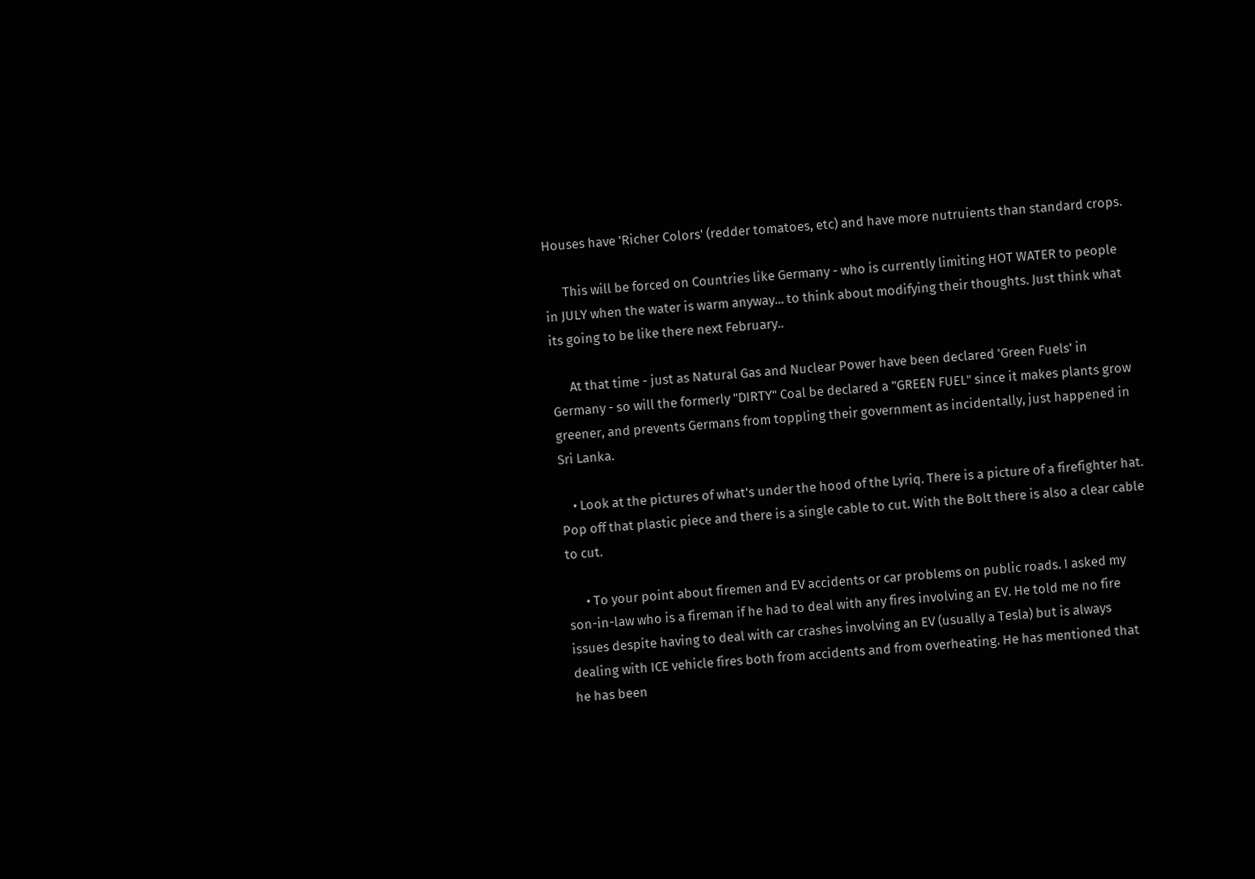Houses have 'Richer Colors' (redder tomatoes, etc) and have more nutruients than standard crops.

      This will be forced on Countries like Germany - who is currently limiting HOT WATER to people in JULY when the water is warm anyway... to think about modifying their thoughts. Just think what its going to be like there next February..

      At that time - just as Natural Gas and Nuclear Power have been declared 'Green Fuels' in Germany - so will the formerly "DIRTY" Coal be declared a "GREEN FUEL" since it makes plants grow greener, and prevents Germans from toppling their government as incidentally, just happened in Sri Lanka.

    • Look at the pictures of what's under the hood of the Lyriq. There is a picture of a firefighter hat. Pop off that plastic piece and there is a single cable to cut. With the Bolt there is also a clear cable to cut.

      • To your point about firemen and EV accidents or car problems on public roads. I asked my son-in-law who is a fireman if he had to deal with any fires involving an EV. He told me no fire issues despite having to deal with car crashes involving an EV (usually a Tesla) but is always dealing with ICE vehicle fires both from accidents and from overheating. He has mentioned that he has been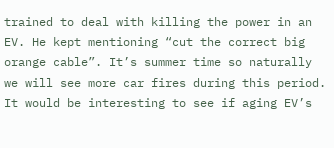trained to deal with killing the power in an EV. He kept mentioning “cut the correct big orange cable”. It’s summer time so naturally we will see more car fires during this period. It would be interesting to see if aging EV’s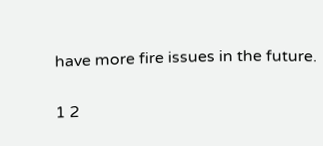have more fire issues in the future.

1 2